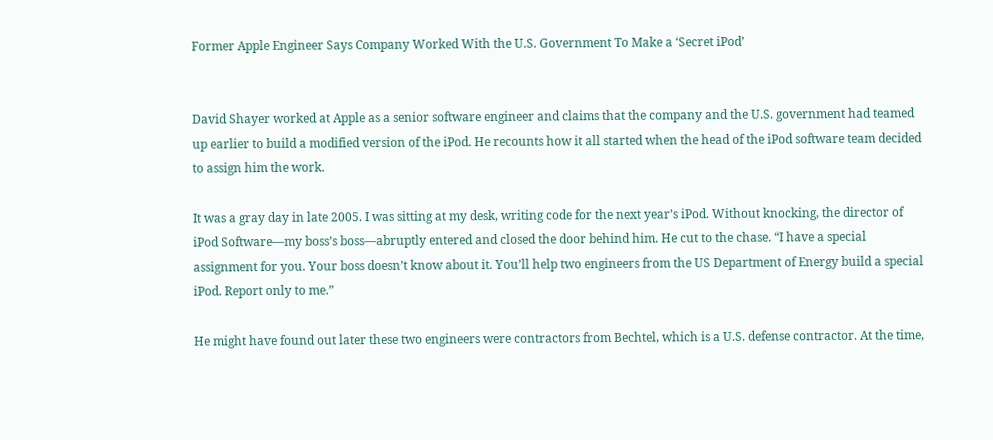Former Apple Engineer Says Company Worked With the U.S. Government To Make a ‘Secret iPod’


David Shayer worked at Apple as a senior software engineer and claims that the company and the U.S. government had teamed up earlier to build a modified version of the iPod. He recounts how it all started when the head of the iPod software team decided to assign him the work.

It was a gray day in late 2005. I was sitting at my desk, writing code for the next year’s iPod. Without knocking, the director of iPod Software—my boss’s boss—abruptly entered and closed the door behind him. He cut to the chase. “I have a special assignment for you. Your boss doesn’t know about it. You’ll help two engineers from the US Department of Energy build a special iPod. Report only to me.”

He might have found out later these two engineers were contractors from Bechtel, which is a U.S. defense contractor. At the time,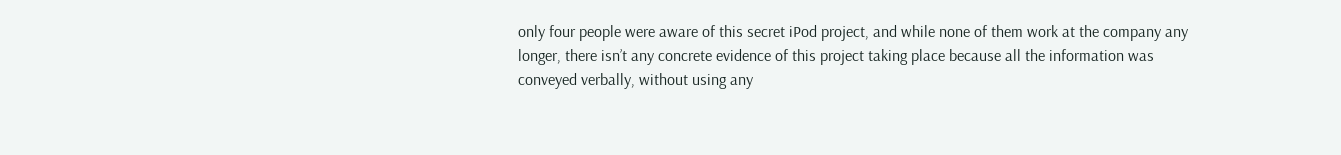only four people were aware of this secret iPod project, and while none of them work at the company any longer, there isn’t any concrete evidence of this project taking place because all the information was conveyed verbally, without using any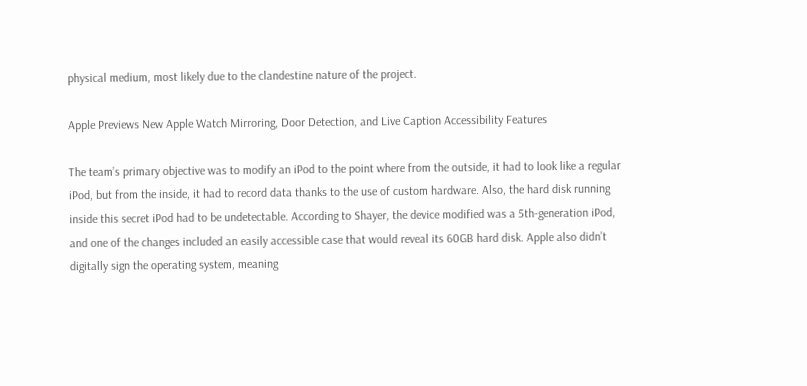physical medium, most likely due to the clandestine nature of the project.

Apple Previews New Apple Watch Mirroring, Door Detection, and Live Caption Accessibility Features

The team’s primary objective was to modify an iPod to the point where from the outside, it had to look like a regular iPod, but from the inside, it had to record data thanks to the use of custom hardware. Also, the hard disk running inside this secret iPod had to be undetectable. According to Shayer, the device modified was a 5th-generation iPod, and one of the changes included an easily accessible case that would reveal its 60GB hard disk. Apple also didn’t digitally sign the operating system, meaning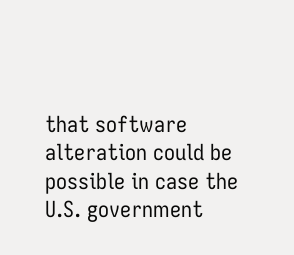that software alteration could be possible in case the U.S. government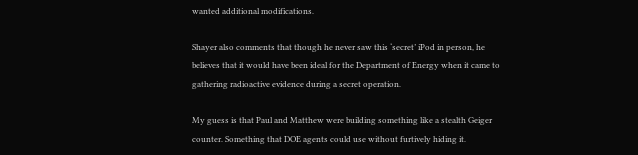wanted additional modifications.

Shayer also comments that though he never saw this ‘secret’ iPod in person, he believes that it would have been ideal for the Department of Energy when it came to gathering radioactive evidence during a secret operation.

My guess is that Paul and Matthew were building something like a stealth Geiger counter. Something that DOE agents could use without furtively hiding it.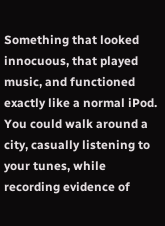Something that looked innocuous, that played music, and functioned exactly like a normal iPod. You could walk around a city, casually listening to your tunes, while recording evidence of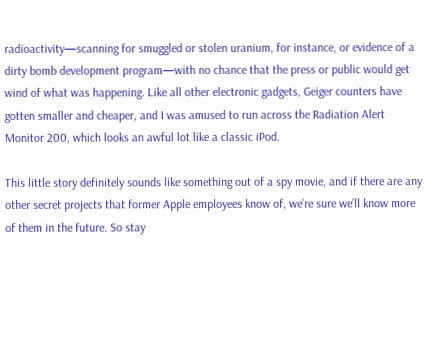radioactivity—scanning for smuggled or stolen uranium, for instance, or evidence of a dirty bomb development program—with no chance that the press or public would get wind of what was happening. Like all other electronic gadgets, Geiger counters have gotten smaller and cheaper, and I was amused to run across the Radiation Alert Monitor 200, which looks an awful lot like a classic iPod.

This little story definitely sounds like something out of a spy movie, and if there are any other secret projects that former Apple employees know of, we’re sure we’ll know more of them in the future. So stay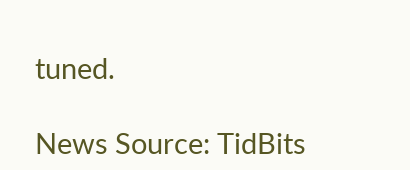tuned.

News Source: TidBits